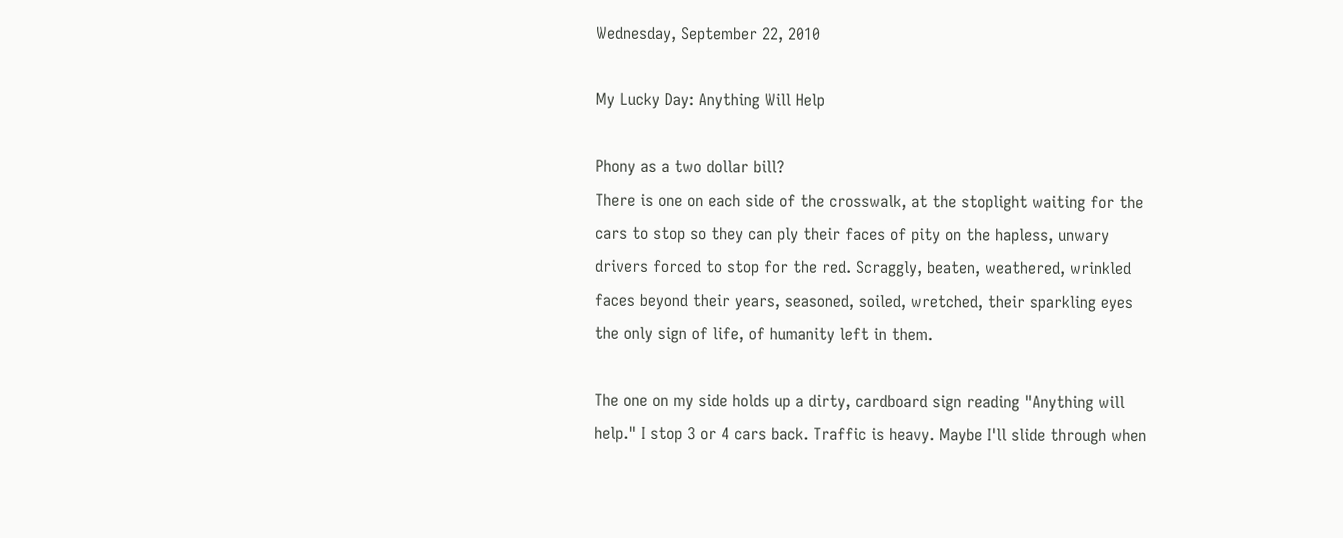Wednesday, September 22, 2010

My Lucky Day: Anything Will Help

Phony as a two dollar bill?
There is one on each side of the crosswalk, at the stoplight waiting for the cars to stop so they can ply their faces of pity on the hapless, unwary drivers forced to stop for the red. Scraggly, beaten, weathered, wrinkled faces beyond their years, seasoned, soiled, wretched, their sparkling eyes the only sign of life, of humanity left in them.

The one on my side holds up a dirty, cardboard sign reading "Anything will help." I stop 3 or 4 cars back. Traffic is heavy. Maybe I'll slide through when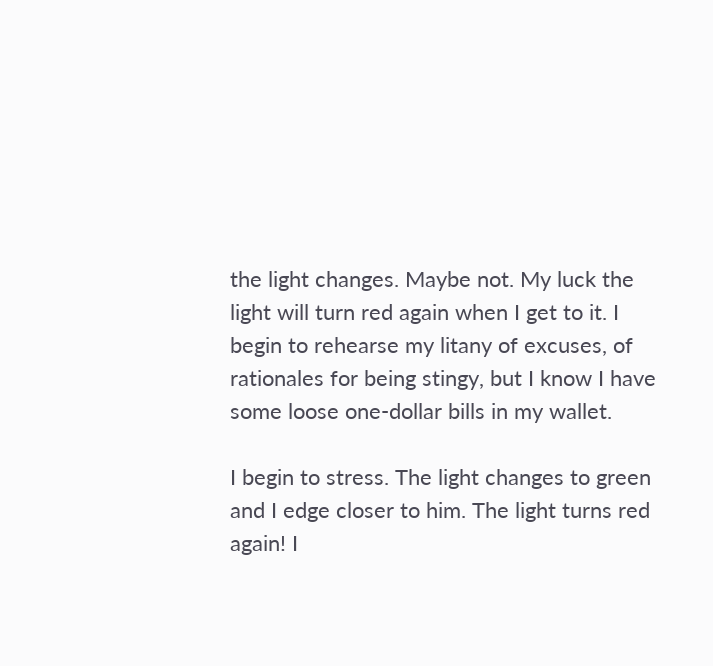the light changes. Maybe not. My luck the light will turn red again when I get to it. I begin to rehearse my litany of excuses, of rationales for being stingy, but I know I have some loose one-dollar bills in my wallet.

I begin to stress. The light changes to green and I edge closer to him. The light turns red again! I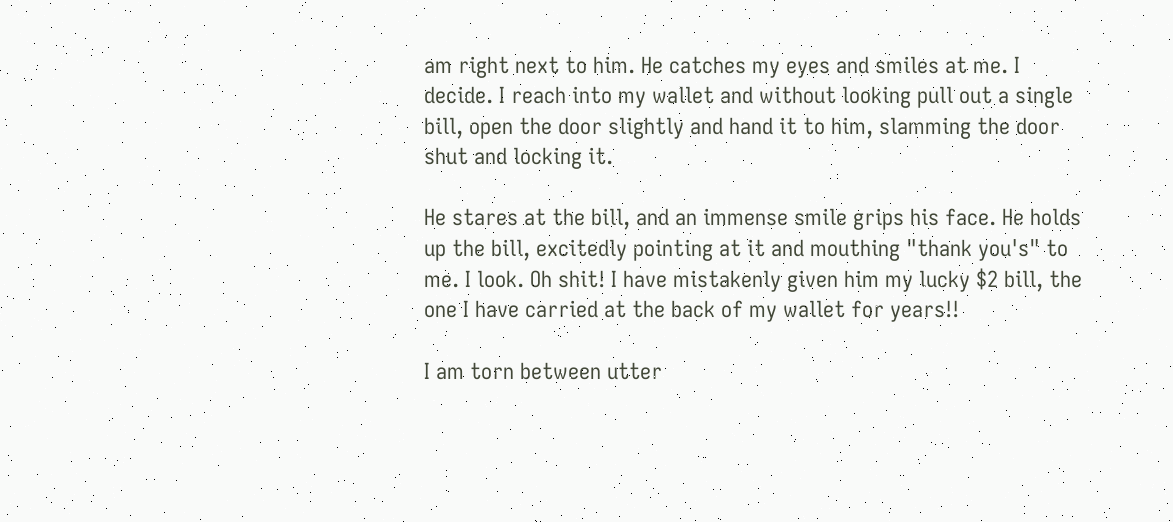am right next to him. He catches my eyes and smiles at me. I decide. I reach into my wallet and without looking pull out a single bill, open the door slightly and hand it to him, slamming the door shut and locking it.

He stares at the bill, and an immense smile grips his face. He holds up the bill, excitedly pointing at it and mouthing "thank you's" to me. I look. Oh shit! I have mistakenly given him my lucky $2 bill, the one I have carried at the back of my wallet for years!!

I am torn between utter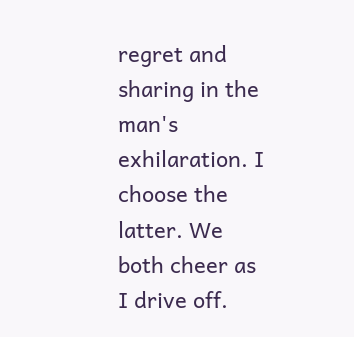regret and sharing in the man's exhilaration. I choose the latter. We both cheer as I drive off.